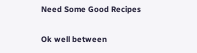Need Some Good Recipes

Ok well between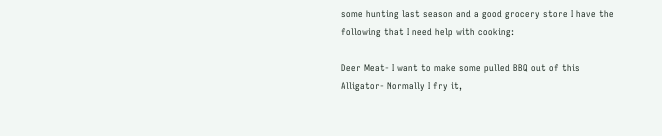some hunting last season and a good grocery store I have the following that I need help with cooking:

Deer Meat- I want to make some pulled BBQ out of this
Alligator- Normally I fry it,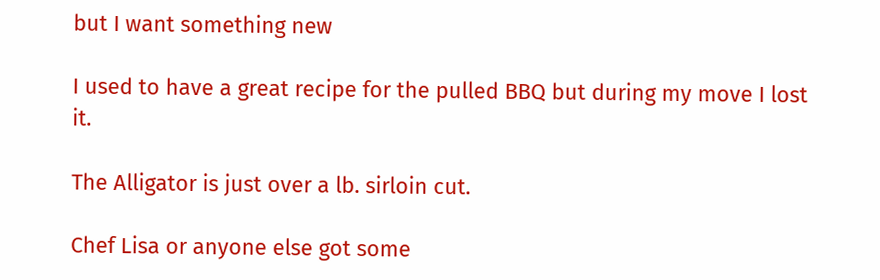but I want something new

I used to have a great recipe for the pulled BBQ but during my move I lost it.

The Alligator is just over a lb. sirloin cut.

Chef Lisa or anyone else got some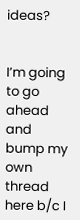ideas?


I’m going to go ahead and bump my own thread here b/c I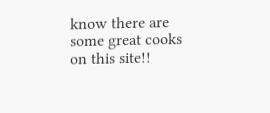know there are some great cooks on this site!!